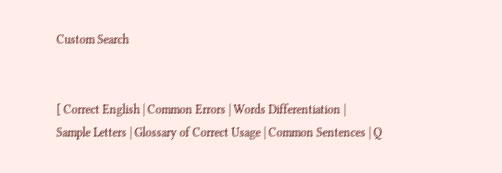Custom Search


[ Correct English | Common Errors | Words Differentiation | Sample Letters | Glossary of Correct Usage | Common Sentences | Q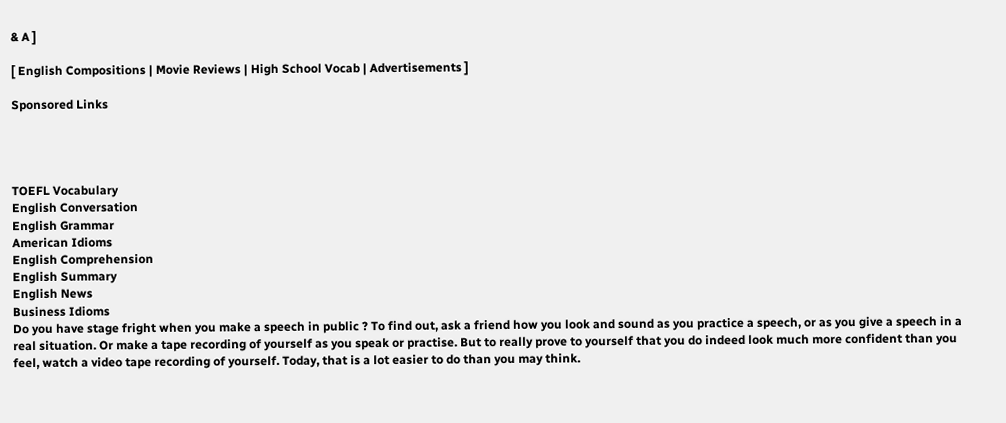& A ]

[ English Compositions | Movie Reviews | High School Vocab | Advertisements ]

Sponsored Links




TOEFL Vocabulary
English Conversation
English Grammar
American Idioms
English Comprehension
English Summary
English News
Business Idioms
Do you have stage fright when you make a speech in public ? To find out, ask a friend how you look and sound as you practice a speech, or as you give a speech in a real situation. Or make a tape recording of yourself as you speak or practise. But to really prove to yourself that you do indeed look much more confident than you feel, watch a video tape recording of yourself. Today, that is a lot easier to do than you may think.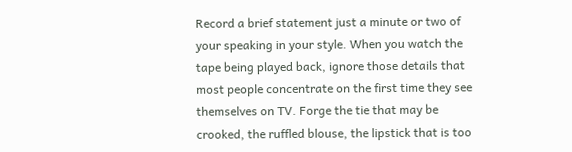Record a brief statement just a minute or two of your speaking in your style. When you watch the tape being played back, ignore those details that most people concentrate on the first time they see themselves on TV. Forge the tie that may be crooked, the ruffled blouse, the lipstick that is too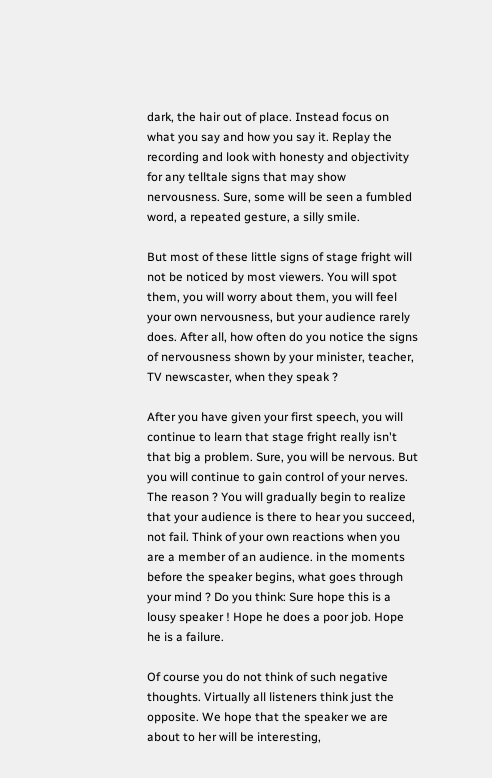dark, the hair out of place. Instead focus on what you say and how you say it. Replay the recording and look with honesty and objectivity for any telltale signs that may show nervousness. Sure, some will be seen a fumbled word, a repeated gesture, a silly smile.

But most of these little signs of stage fright will not be noticed by most viewers. You will spot them, you will worry about them, you will feel your own nervousness, but your audience rarely does. After all, how often do you notice the signs of nervousness shown by your minister, teacher, TV newscaster, when they speak ?

After you have given your first speech, you will continue to learn that stage fright really isn't that big a problem. Sure, you will be nervous. But you will continue to gain control of your nerves. The reason ? You will gradually begin to realize that your audience is there to hear you succeed, not fail. Think of your own reactions when you are a member of an audience. in the moments before the speaker begins, what goes through your mind ? Do you think: Sure hope this is a lousy speaker ! Hope he does a poor job. Hope he is a failure.

Of course you do not think of such negative thoughts. Virtually all listeners think just the opposite. We hope that the speaker we are about to her will be interesting,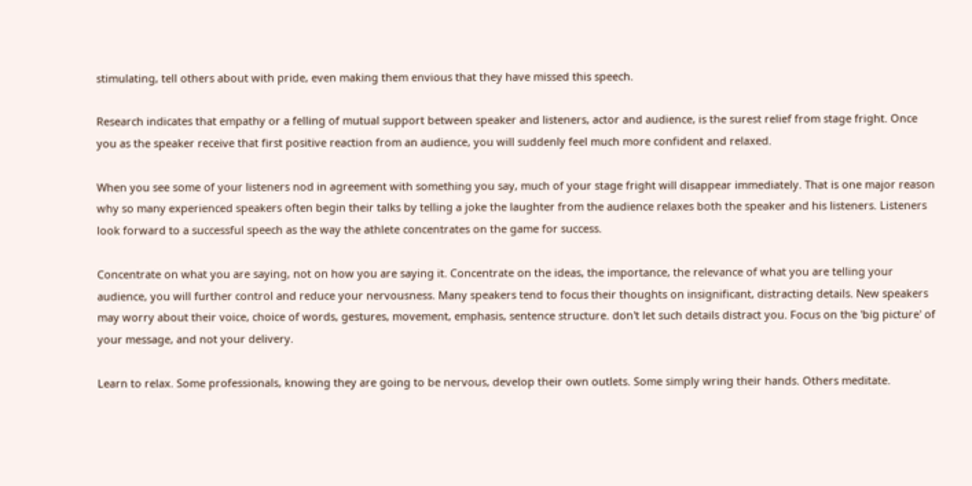stimulating, tell others about with pride, even making them envious that they have missed this speech.

Research indicates that empathy or a felling of mutual support between speaker and listeners, actor and audience, is the surest relief from stage fright. Once you as the speaker receive that first positive reaction from an audience, you will suddenly feel much more confident and relaxed.

When you see some of your listeners nod in agreement with something you say, much of your stage fright will disappear immediately. That is one major reason why so many experienced speakers often begin their talks by telling a joke the laughter from the audience relaxes both the speaker and his listeners. Listeners look forward to a successful speech as the way the athlete concentrates on the game for success.

Concentrate on what you are saying, not on how you are saying it. Concentrate on the ideas, the importance, the relevance of what you are telling your audience, you will further control and reduce your nervousness. Many speakers tend to focus their thoughts on insignificant, distracting details. New speakers may worry about their voice, choice of words, gestures, movement, emphasis, sentence structure. don't let such details distract you. Focus on the 'big picture' of your message, and not your delivery.

Learn to relax. Some professionals, knowing they are going to be nervous, develop their own outlets. Some simply wring their hands. Others meditate.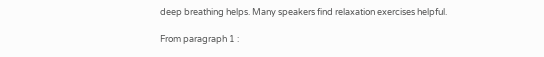deep breathing helps. Many speakers find relaxation exercises helpful.

From paragraph 1 :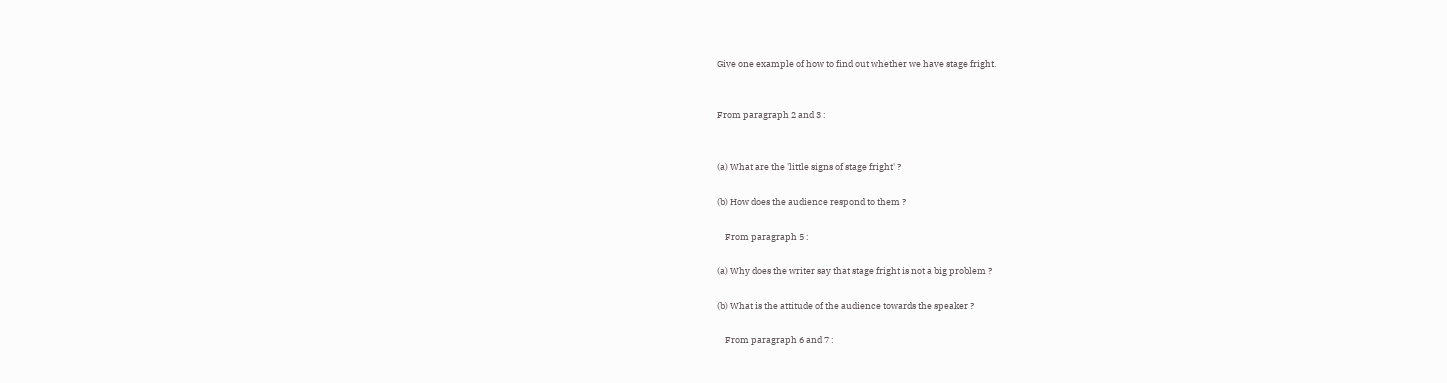Give one example of how to find out whether we have stage fright.


From paragraph 2 and 3 :


(a) What are the 'little signs of stage fright' ?

(b) How does the audience respond to them ?

    From paragraph 5 :

(a) Why does the writer say that stage fright is not a big problem ?

(b) What is the attitude of the audience towards the speaker ?

    From paragraph 6 and 7 :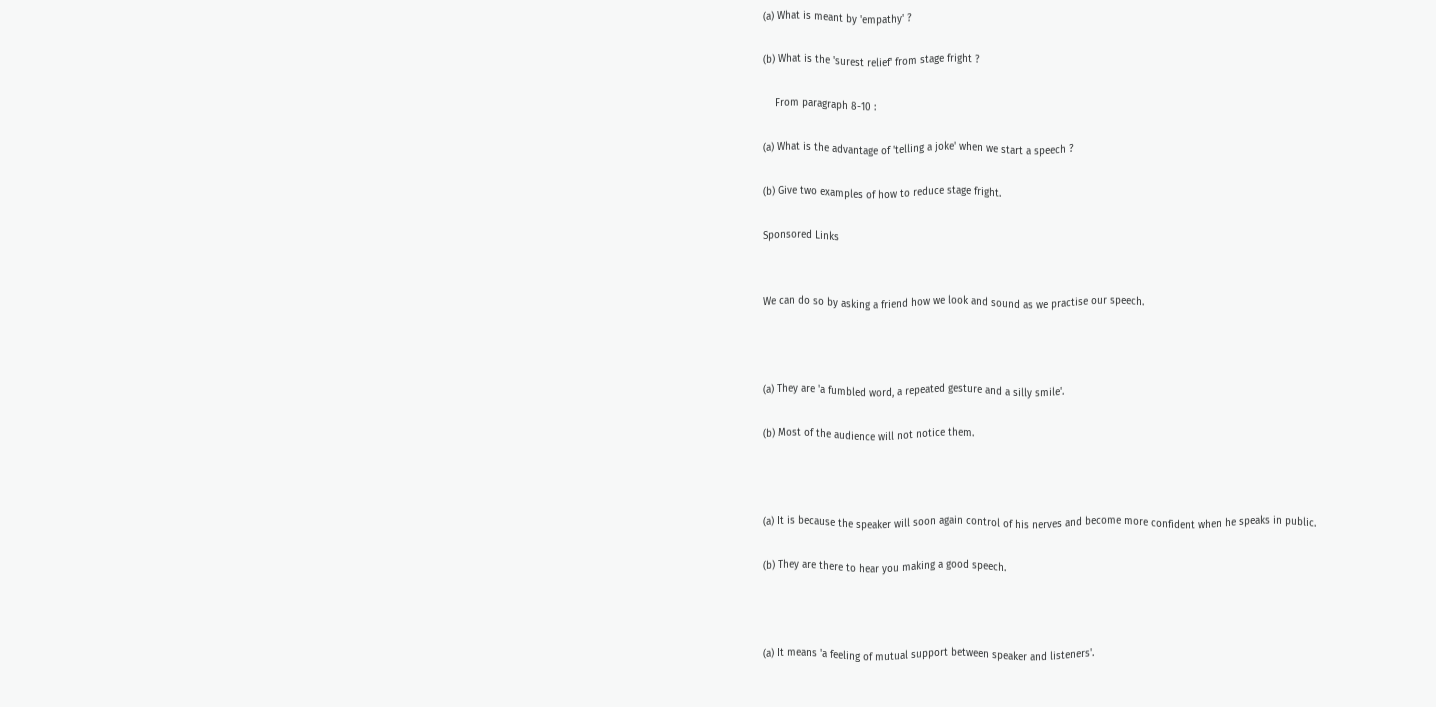(a) What is meant by 'empathy' ?

(b) What is the 'surest relief' from stage fright ?

    From paragraph 8-10 :

(a) What is the advantage of 'telling a joke' when we start a speech ?

(b) Give two examples of how to reduce stage fright.

Sponsored Links


We can do so by asking a friend how we look and sound as we practise our speech.



(a) They are 'a fumbled word, a repeated gesture and a silly smile'.

(b) Most of the audience will not notice them.



(a) It is because the speaker will soon again control of his nerves and become more confident when he speaks in public.

(b) They are there to hear you making a good speech.



(a) It means 'a feeling of mutual support between speaker and listeners'.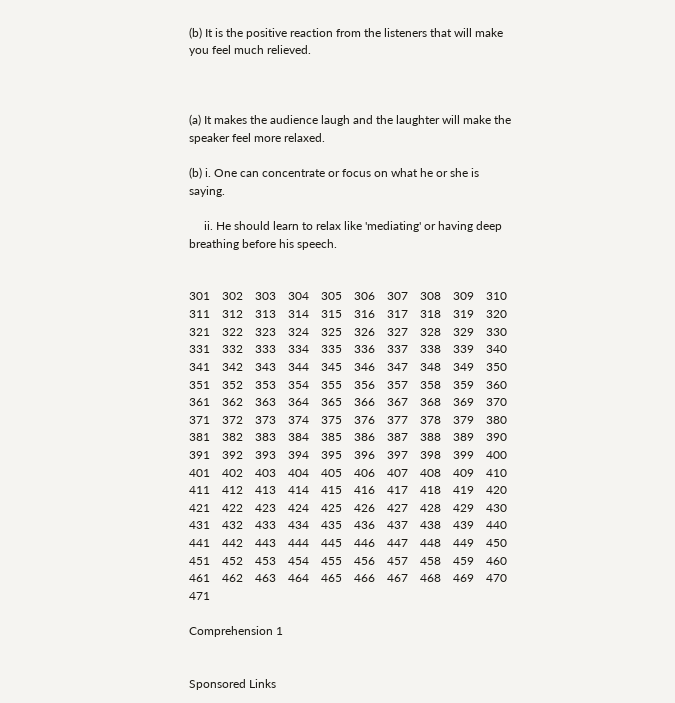(b) It is the positive reaction from the listeners that will make you feel much relieved.



(a) It makes the audience laugh and the laughter will make the speaker feel more relaxed.

(b) i. One can concentrate or focus on what he or she is saying.

     ii. He should learn to relax like 'mediating' or having deep breathing before his speech.


301    302    303    304    305    306    307    308    309    310    311    312    313    314    315    316    317    318    319    320    321    322    323    324    325    326    327    328    329    330    331    332    333    334    335    336    337    338    339    340    341    342    343    344    345    346    347    348    349    350    351    352    353    354    355    356    357    358    359    360    361    362    363    364    365    366    367    368    369    370    371    372    373    374    375    376    377    378    379    380    381    382    383    384    385    386    387    388    389    390    391    392    393    394    395    396    397    398    399    400    401    402    403    404    405    406    407    408    409    410    411    412    413    414    415    416    417    418    419    420    421    422    423    424    425    426    427    428    429    430    431    432    433    434    435    436    437    438    439    440    441    442    443    444    445    446    447    448    449    450    451    452    453    454    455    456    457    458    459    460    461    462    463    464    465    466    467    468    469    470    471

Comprehension 1


Sponsored Links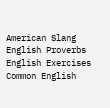American Slang
English Proverbs
English Exercises
Common English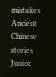mistakes
Ancient Chinese stories
Junior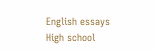English essays
High school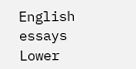English essays
Lower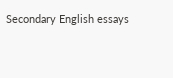Secondary English essays